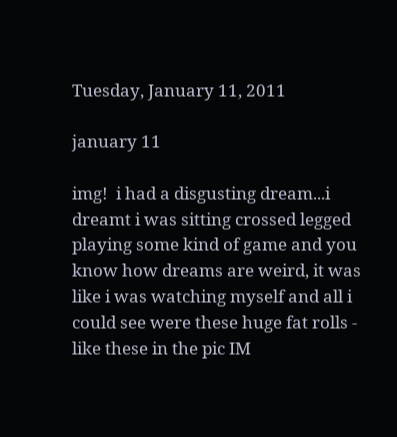Tuesday, January 11, 2011

january 11

img!  i had a disgusting dream...i dreamt i was sitting crossed legged playing some kind of game and you know how dreams are weird, it was like i was watching myself and all i could see were these huge fat rolls - like these in the pic IM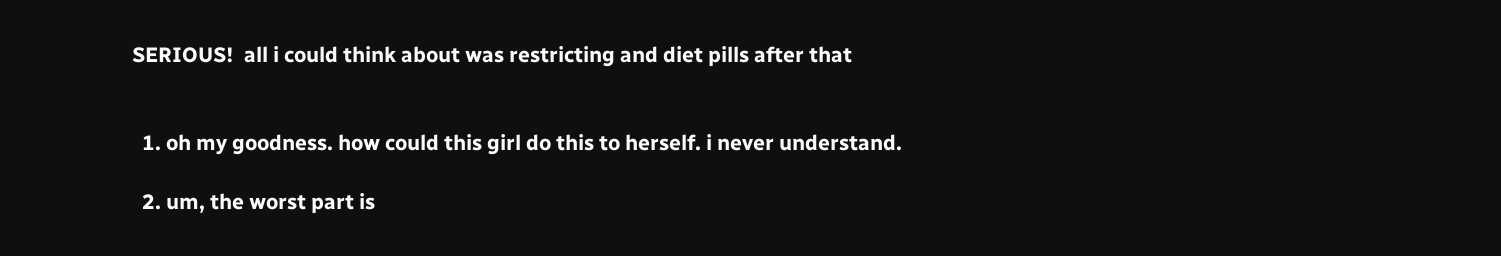SERIOUS!  all i could think about was restricting and diet pills after that


  1. oh my goodness. how could this girl do this to herself. i never understand.

  2. um, the worst part is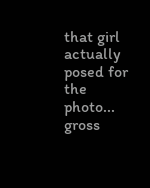that girl actually posed for the photo... gross